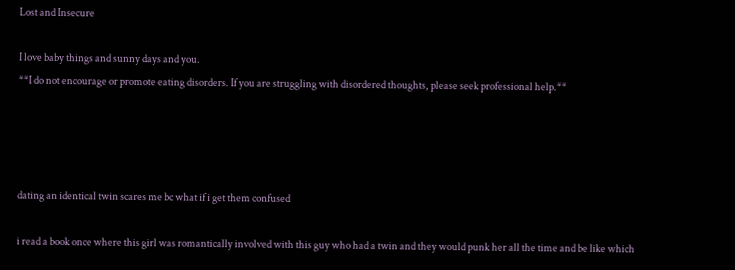Lost and Insecure

I love baby things and sunny days and you.
**I do not encourage or promote eating disorders. If you are struggling with disordered thoughts, please seek professional help.**




dating an identical twin scares me bc what if i get them confused

i read a book once where this girl was romantically involved with this guy who had a twin and they would punk her all the time and be like which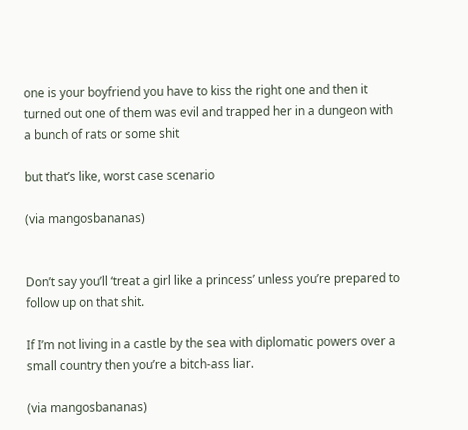one is your boyfriend you have to kiss the right one and then it turned out one of them was evil and trapped her in a dungeon with a bunch of rats or some shit

but that’s like, worst case scenario

(via mangosbananas)


Don’t say you’ll ‘treat a girl like a princess’ unless you’re prepared to follow up on that shit.

If I’m not living in a castle by the sea with diplomatic powers over a small country then you’re a bitch-ass liar.

(via mangosbananas)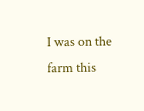I was on the farm this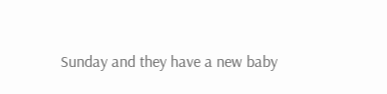Sunday and they have a new baby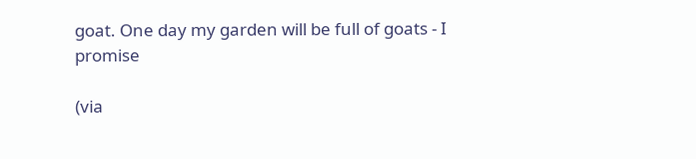goat. One day my garden will be full of goats - I promise

(via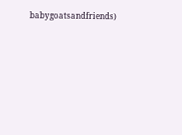babygoatsandfriends)